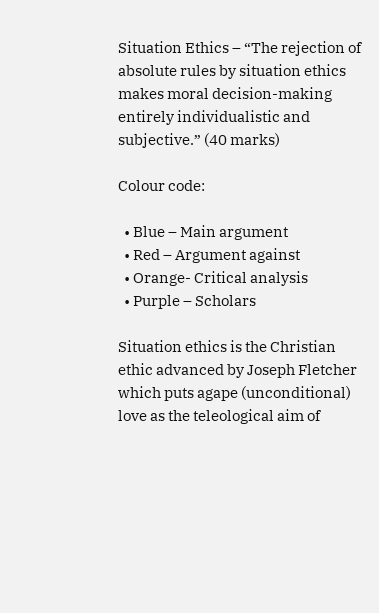Situation Ethics – “The rejection of absolute rules by situation ethics makes moral decision-making entirely individualistic and subjective.” (40 marks)

Colour code:

  • Blue – Main argument
  • Red – Argument against
  • Orange- Critical analysis
  • Purple – Scholars

Situation ethics is the Christian ethic advanced by Joseph Fletcher which puts agape (unconditional) love as the teleological aim of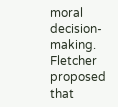moral decision-making. Fletcher proposed that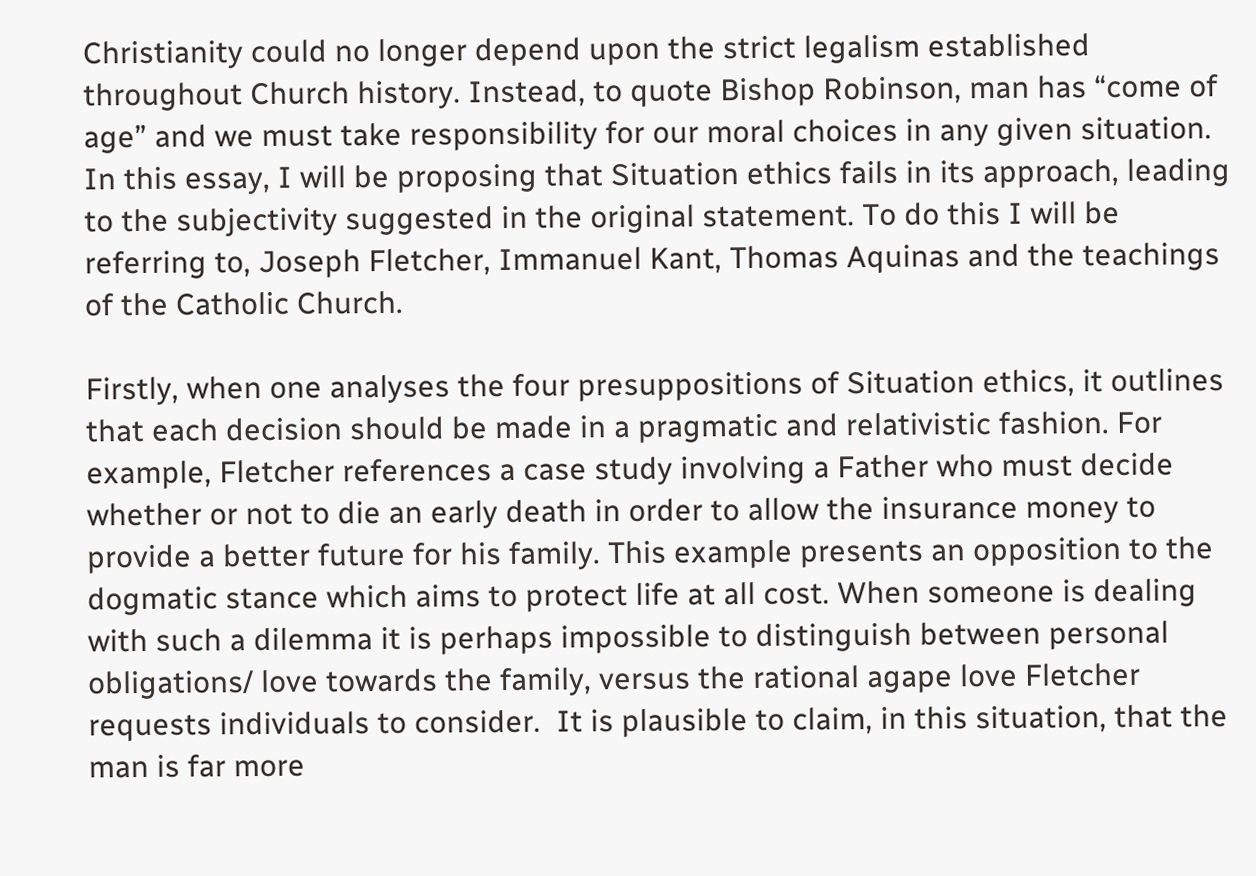Christianity could no longer depend upon the strict legalism established throughout Church history. Instead, to quote Bishop Robinson, man has “come of age” and we must take responsibility for our moral choices in any given situation. In this essay, I will be proposing that Situation ethics fails in its approach, leading to the subjectivity suggested in the original statement. To do this I will be referring to, Joseph Fletcher, Immanuel Kant, Thomas Aquinas and the teachings of the Catholic Church.

Firstly, when one analyses the four presuppositions of Situation ethics, it outlines that each decision should be made in a pragmatic and relativistic fashion. For example, Fletcher references a case study involving a Father who must decide whether or not to die an early death in order to allow the insurance money to provide a better future for his family. This example presents an opposition to the dogmatic stance which aims to protect life at all cost. When someone is dealing with such a dilemma it is perhaps impossible to distinguish between personal obligations/ love towards the family, versus the rational agape love Fletcher requests individuals to consider.  It is plausible to claim, in this situation, that the man is far more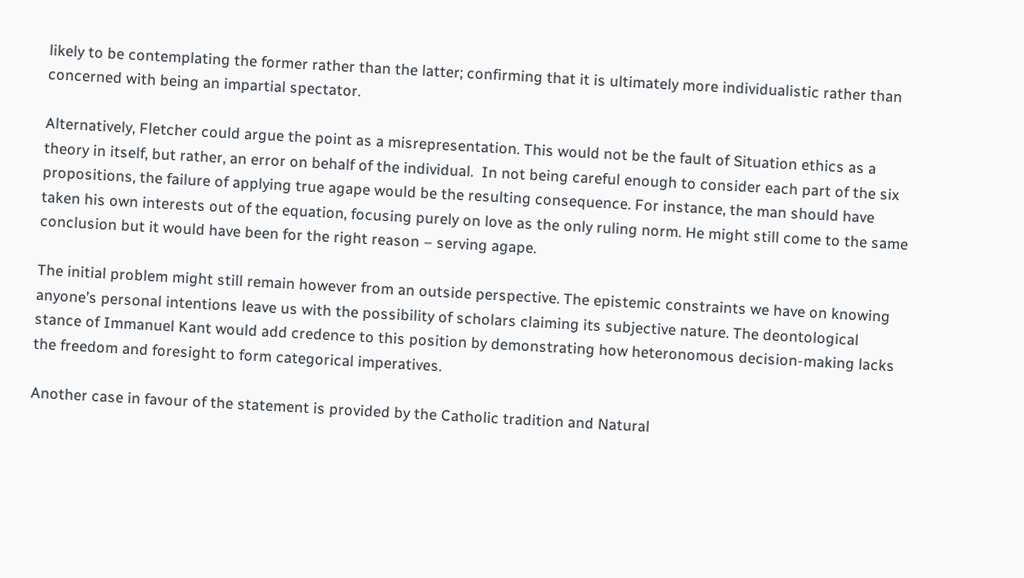likely to be contemplating the former rather than the latter; confirming that it is ultimately more individualistic rather than concerned with being an impartial spectator.

Alternatively, Fletcher could argue the point as a misrepresentation. This would not be the fault of Situation ethics as a theory in itself, but rather, an error on behalf of the individual.  In not being careful enough to consider each part of the six propositions, the failure of applying true agape would be the resulting consequence. For instance, the man should have taken his own interests out of the equation, focusing purely on love as the only ruling norm. He might still come to the same conclusion but it would have been for the right reason – serving agape.

The initial problem might still remain however from an outside perspective. The epistemic constraints we have on knowing anyone’s personal intentions leave us with the possibility of scholars claiming its subjective nature. The deontological stance of Immanuel Kant would add credence to this position by demonstrating how heteronomous decision-making lacks the freedom and foresight to form categorical imperatives.

Another case in favour of the statement is provided by the Catholic tradition and Natural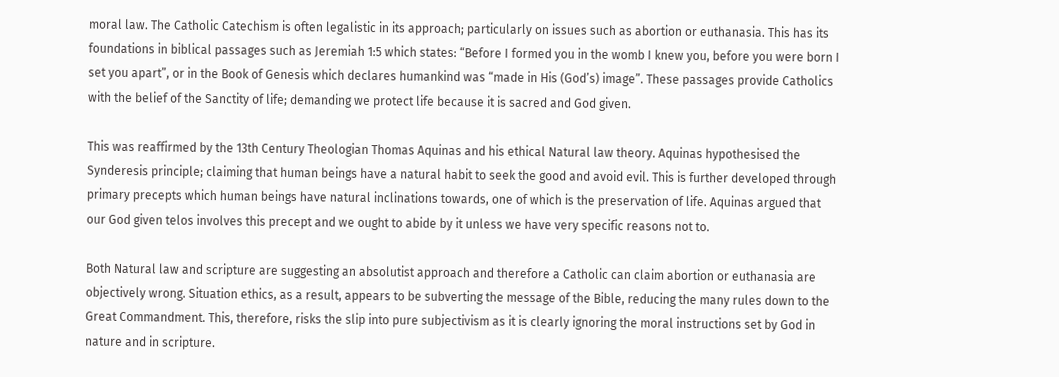moral law. The Catholic Catechism is often legalistic in its approach; particularly on issues such as abortion or euthanasia. This has its foundations in biblical passages such as Jeremiah 1:5 which states: “Before I formed you in the womb I knew you, before you were born I set you apart”, or in the Book of Genesis which declares humankind was “made in His (God’s) image”. These passages provide Catholics with the belief of the Sanctity of life; demanding we protect life because it is sacred and God given.

This was reaffirmed by the 13th Century Theologian Thomas Aquinas and his ethical Natural law theory. Aquinas hypothesised the Synderesis principle; claiming that human beings have a natural habit to seek the good and avoid evil. This is further developed through primary precepts which human beings have natural inclinations towards, one of which is the preservation of life. Aquinas argued that our God given telos involves this precept and we ought to abide by it unless we have very specific reasons not to.

Both Natural law and scripture are suggesting an absolutist approach and therefore a Catholic can claim abortion or euthanasia are objectively wrong. Situation ethics, as a result, appears to be subverting the message of the Bible, reducing the many rules down to the Great Commandment. This, therefore, risks the slip into pure subjectivism as it is clearly ignoring the moral instructions set by God in nature and in scripture.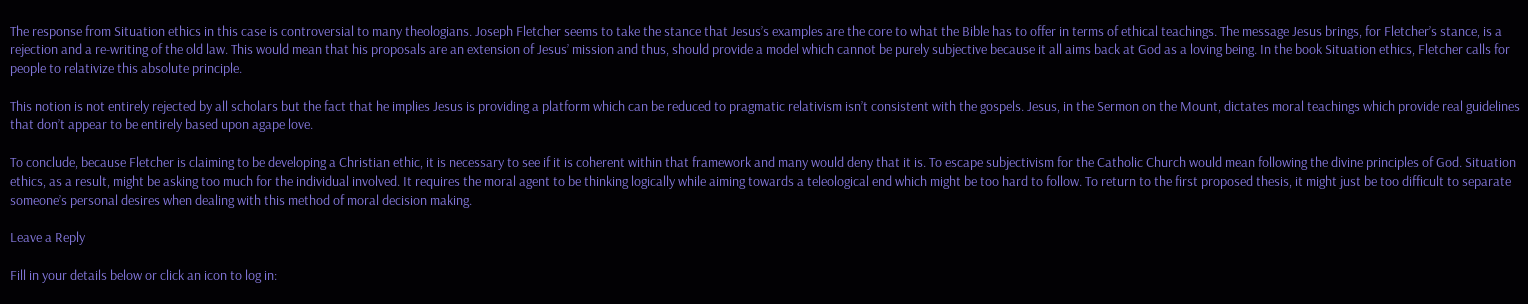The response from Situation ethics in this case is controversial to many theologians. Joseph Fletcher seems to take the stance that Jesus’s examples are the core to what the Bible has to offer in terms of ethical teachings. The message Jesus brings, for Fletcher’s stance, is a rejection and a re-writing of the old law. This would mean that his proposals are an extension of Jesus’ mission and thus, should provide a model which cannot be purely subjective because it all aims back at God as a loving being. In the book Situation ethics, Fletcher calls for people to relativize this absolute principle.

This notion is not entirely rejected by all scholars but the fact that he implies Jesus is providing a platform which can be reduced to pragmatic relativism isn’t consistent with the gospels. Jesus, in the Sermon on the Mount, dictates moral teachings which provide real guidelines that don’t appear to be entirely based upon agape love.

To conclude, because Fletcher is claiming to be developing a Christian ethic, it is necessary to see if it is coherent within that framework and many would deny that it is. To escape subjectivism for the Catholic Church would mean following the divine principles of God. Situation ethics, as a result, might be asking too much for the individual involved. It requires the moral agent to be thinking logically while aiming towards a teleological end which might be too hard to follow. To return to the first proposed thesis, it might just be too difficult to separate someone’s personal desires when dealing with this method of moral decision making.

Leave a Reply

Fill in your details below or click an icon to log in: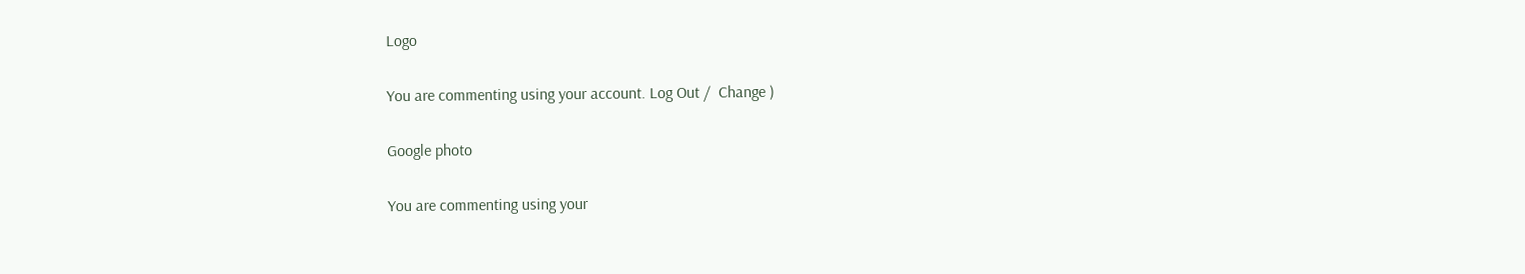Logo

You are commenting using your account. Log Out /  Change )

Google photo

You are commenting using your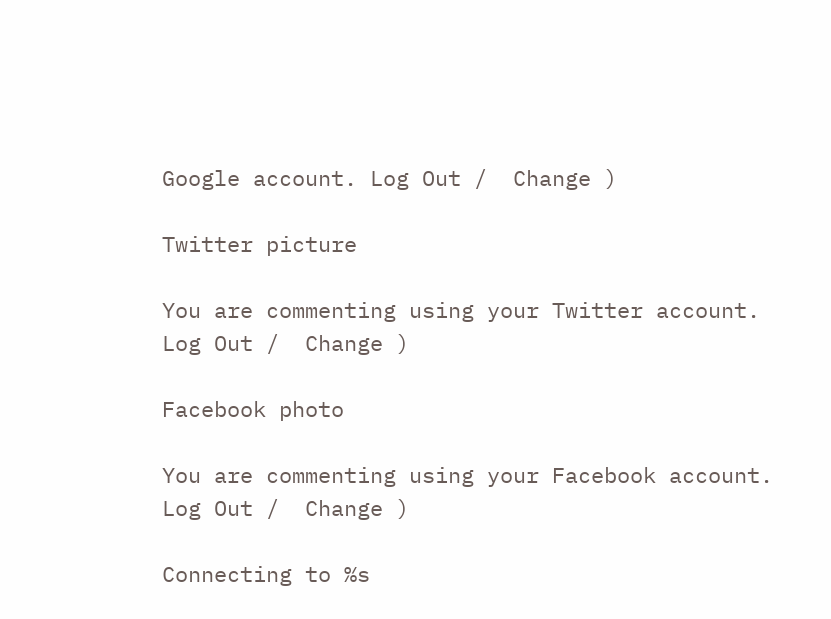Google account. Log Out /  Change )

Twitter picture

You are commenting using your Twitter account. Log Out /  Change )

Facebook photo

You are commenting using your Facebook account. Log Out /  Change )

Connecting to %s